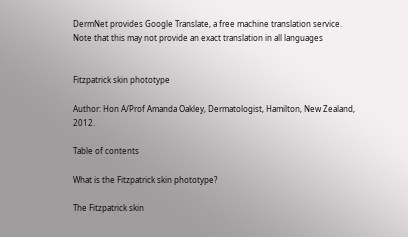DermNet provides Google Translate, a free machine translation service. Note that this may not provide an exact translation in all languages


Fitzpatrick skin phototype

Author: Hon A/Prof Amanda Oakley, Dermatologist, Hamilton, New Zealand, 2012.

Table of contents

What is the Fitzpatrick skin phototype?

The Fitzpatrick skin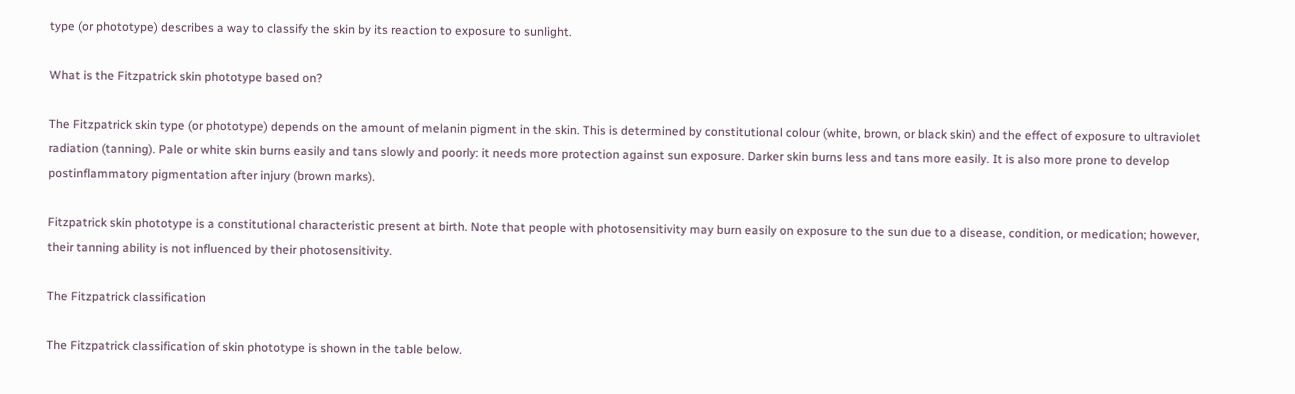type (or phototype) describes a way to classify the skin by its reaction to exposure to sunlight.

What is the Fitzpatrick skin phototype based on?

The Fitzpatrick skin type (or phototype) depends on the amount of melanin pigment in the skin. This is determined by constitutional colour (white, brown, or black skin) and the effect of exposure to ultraviolet radiation (tanning). Pale or white skin burns easily and tans slowly and poorly: it needs more protection against sun exposure. Darker skin burns less and tans more easily. It is also more prone to develop postinflammatory pigmentation after injury (brown marks).

Fitzpatrick skin phototype is a constitutional characteristic present at birth. Note that people with photosensitivity may burn easily on exposure to the sun due to a disease, condition, or medication; however, their tanning ability is not influenced by their photosensitivity.

The Fitzpatrick classification

The Fitzpatrick classification of skin phototype is shown in the table below.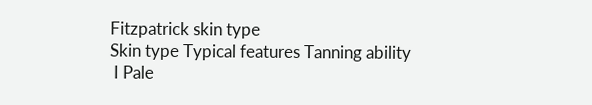Fitzpatrick skin type
Skin type Typical features Tanning ability
 I Pale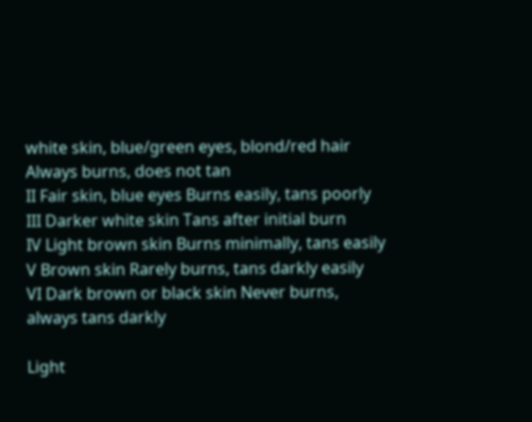white skin, blue/green eyes, blond/red hair Always burns, does not tan
II Fair skin, blue eyes Burns easily, tans poorly
III Darker white skin Tans after initial burn
IV Light brown skin Burns minimally, tans easily
V Brown skin Rarely burns, tans darkly easily
VI Dark brown or black skin Never burns, always tans darkly

Light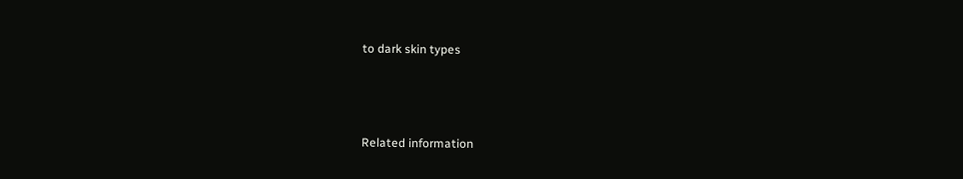to dark skin types



Related information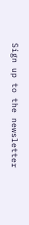Sign up to the newsletter